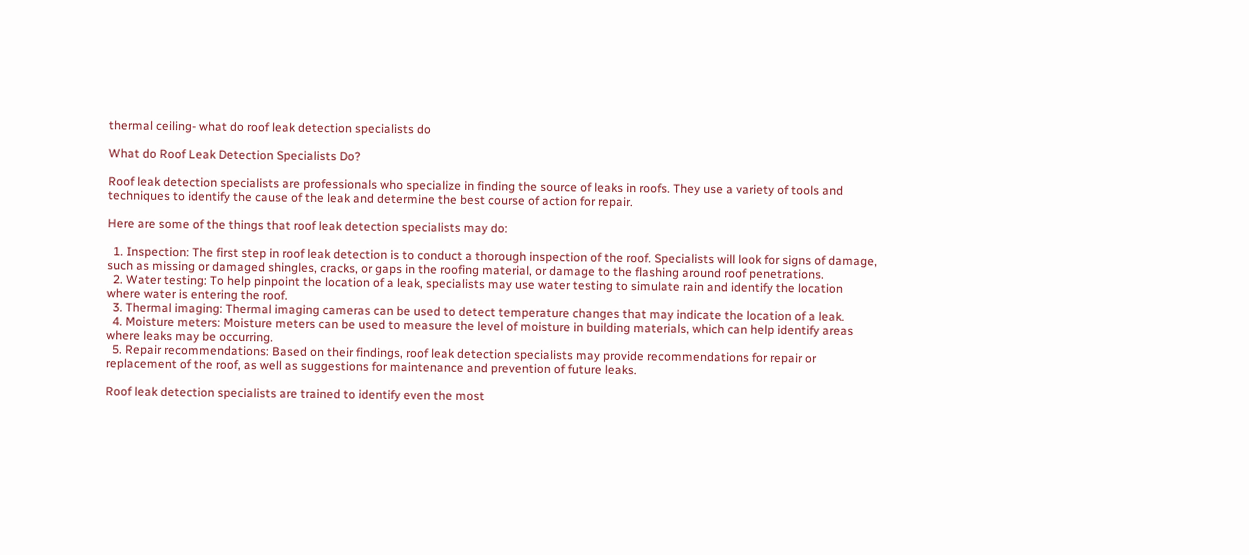thermal ceiling- what do roof leak detection specialists do

What do Roof Leak Detection Specialists Do?

Roof leak detection specialists are professionals who specialize in finding the source of leaks in roofs. They use a variety of tools and techniques to identify the cause of the leak and determine the best course of action for repair.

Here are some of the things that roof leak detection specialists may do:

  1. Inspection: The first step in roof leak detection is to conduct a thorough inspection of the roof. Specialists will look for signs of damage, such as missing or damaged shingles, cracks, or gaps in the roofing material, or damage to the flashing around roof penetrations.
  2. Water testing: To help pinpoint the location of a leak, specialists may use water testing to simulate rain and identify the location where water is entering the roof.
  3. Thermal imaging: Thermal imaging cameras can be used to detect temperature changes that may indicate the location of a leak.
  4. Moisture meters: Moisture meters can be used to measure the level of moisture in building materials, which can help identify areas where leaks may be occurring.
  5. Repair recommendations: Based on their findings, roof leak detection specialists may provide recommendations for repair or replacement of the roof, as well as suggestions for maintenance and prevention of future leaks.

Roof leak detection specialists are trained to identify even the most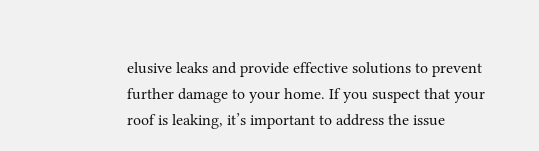elusive leaks and provide effective solutions to prevent further damage to your home. If you suspect that your roof is leaking, it’s important to address the issue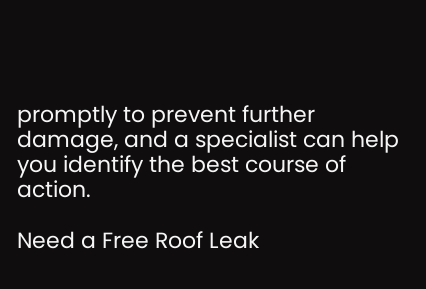promptly to prevent further damage, and a specialist can help you identify the best course of action.

Need a Free Roof Leak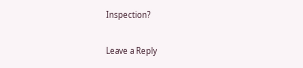Inspection?

Leave a Reply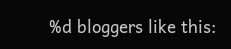%d bloggers like this: